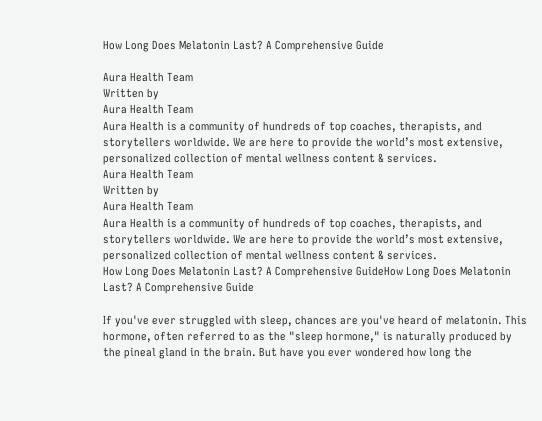How Long Does Melatonin Last? A Comprehensive Guide

Aura Health Team
Written by
Aura Health Team
Aura Health is a community of hundreds of top coaches, therapists, and storytellers worldwide. We are here to provide the world’s most extensive, personalized collection of mental wellness content & services.
Aura Health Team
Written by
Aura Health Team
Aura Health is a community of hundreds of top coaches, therapists, and storytellers worldwide. We are here to provide the world’s most extensive, personalized collection of mental wellness content & services.
How Long Does Melatonin Last? A Comprehensive GuideHow Long Does Melatonin Last? A Comprehensive Guide

If you've ever struggled with sleep, chances are you've heard of melatonin. This hormone, often referred to as the "sleep hormone," is naturally produced by the pineal gland in the brain. But have you ever wondered how long the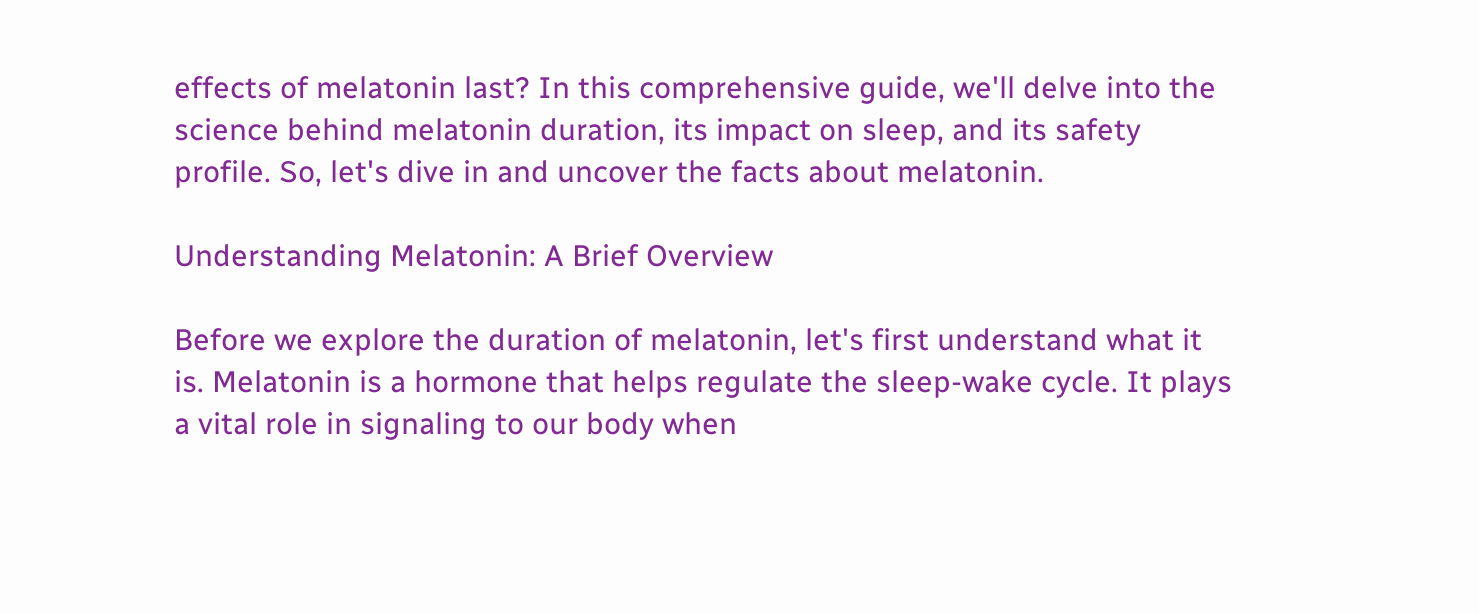effects of melatonin last? In this comprehensive guide, we'll delve into the science behind melatonin duration, its impact on sleep, and its safety profile. So, let's dive in and uncover the facts about melatonin.

Understanding Melatonin: A Brief Overview

Before we explore the duration of melatonin, let's first understand what it is. Melatonin is a hormone that helps regulate the sleep-wake cycle. It plays a vital role in signaling to our body when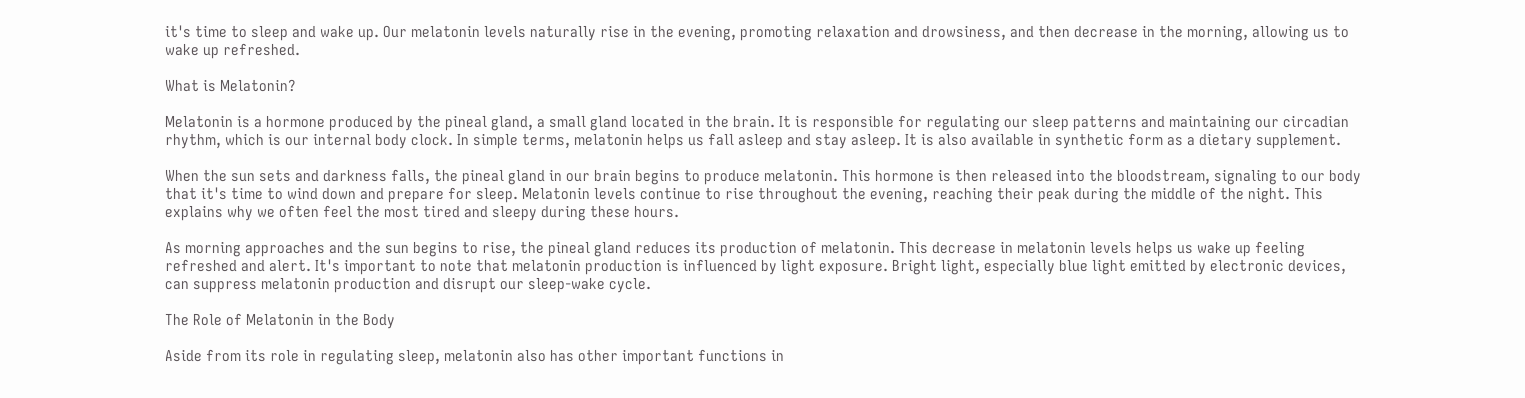it's time to sleep and wake up. Our melatonin levels naturally rise in the evening, promoting relaxation and drowsiness, and then decrease in the morning, allowing us to wake up refreshed.

What is Melatonin?

Melatonin is a hormone produced by the pineal gland, a small gland located in the brain. It is responsible for regulating our sleep patterns and maintaining our circadian rhythm, which is our internal body clock. In simple terms, melatonin helps us fall asleep and stay asleep. It is also available in synthetic form as a dietary supplement.

When the sun sets and darkness falls, the pineal gland in our brain begins to produce melatonin. This hormone is then released into the bloodstream, signaling to our body that it's time to wind down and prepare for sleep. Melatonin levels continue to rise throughout the evening, reaching their peak during the middle of the night. This explains why we often feel the most tired and sleepy during these hours.

As morning approaches and the sun begins to rise, the pineal gland reduces its production of melatonin. This decrease in melatonin levels helps us wake up feeling refreshed and alert. It's important to note that melatonin production is influenced by light exposure. Bright light, especially blue light emitted by electronic devices, can suppress melatonin production and disrupt our sleep-wake cycle.

The Role of Melatonin in the Body

Aside from its role in regulating sleep, melatonin also has other important functions in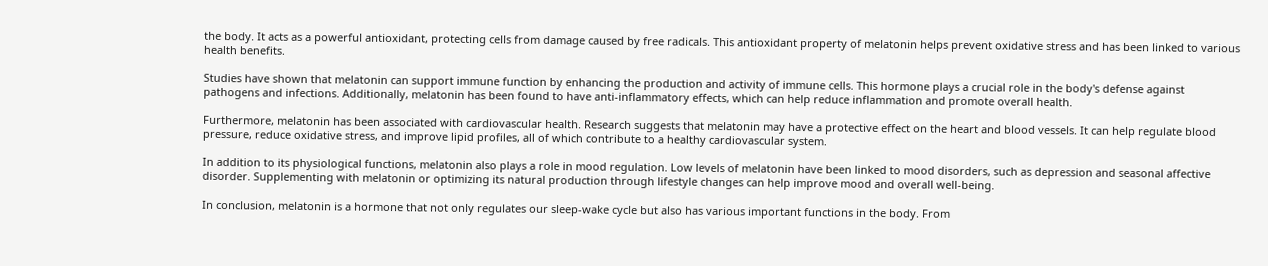the body. It acts as a powerful antioxidant, protecting cells from damage caused by free radicals. This antioxidant property of melatonin helps prevent oxidative stress and has been linked to various health benefits.

Studies have shown that melatonin can support immune function by enhancing the production and activity of immune cells. This hormone plays a crucial role in the body's defense against pathogens and infections. Additionally, melatonin has been found to have anti-inflammatory effects, which can help reduce inflammation and promote overall health.

Furthermore, melatonin has been associated with cardiovascular health. Research suggests that melatonin may have a protective effect on the heart and blood vessels. It can help regulate blood pressure, reduce oxidative stress, and improve lipid profiles, all of which contribute to a healthy cardiovascular system.

In addition to its physiological functions, melatonin also plays a role in mood regulation. Low levels of melatonin have been linked to mood disorders, such as depression and seasonal affective disorder. Supplementing with melatonin or optimizing its natural production through lifestyle changes can help improve mood and overall well-being.

In conclusion, melatonin is a hormone that not only regulates our sleep-wake cycle but also has various important functions in the body. From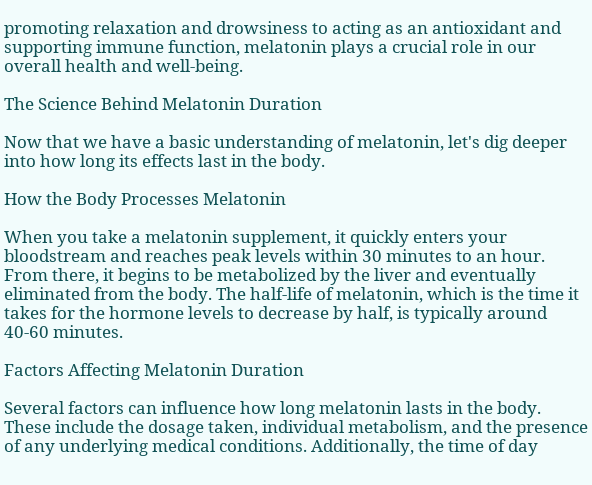promoting relaxation and drowsiness to acting as an antioxidant and supporting immune function, melatonin plays a crucial role in our overall health and well-being.

The Science Behind Melatonin Duration

Now that we have a basic understanding of melatonin, let's dig deeper into how long its effects last in the body.

How the Body Processes Melatonin

When you take a melatonin supplement, it quickly enters your bloodstream and reaches peak levels within 30 minutes to an hour. From there, it begins to be metabolized by the liver and eventually eliminated from the body. The half-life of melatonin, which is the time it takes for the hormone levels to decrease by half, is typically around 40-60 minutes.

Factors Affecting Melatonin Duration

Several factors can influence how long melatonin lasts in the body. These include the dosage taken, individual metabolism, and the presence of any underlying medical conditions. Additionally, the time of day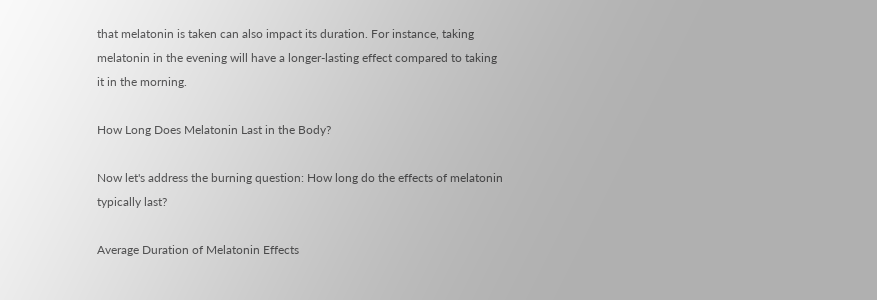that melatonin is taken can also impact its duration. For instance, taking melatonin in the evening will have a longer-lasting effect compared to taking it in the morning.

How Long Does Melatonin Last in the Body?

Now let's address the burning question: How long do the effects of melatonin typically last?

Average Duration of Melatonin Effects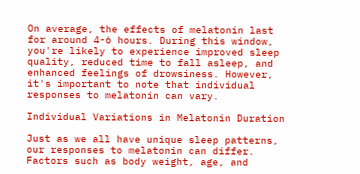On average, the effects of melatonin last for around 4-6 hours. During this window, you're likely to experience improved sleep quality, reduced time to fall asleep, and enhanced feelings of drowsiness. However, it's important to note that individual responses to melatonin can vary.

Individual Variations in Melatonin Duration

Just as we all have unique sleep patterns, our responses to melatonin can differ. Factors such as body weight, age, and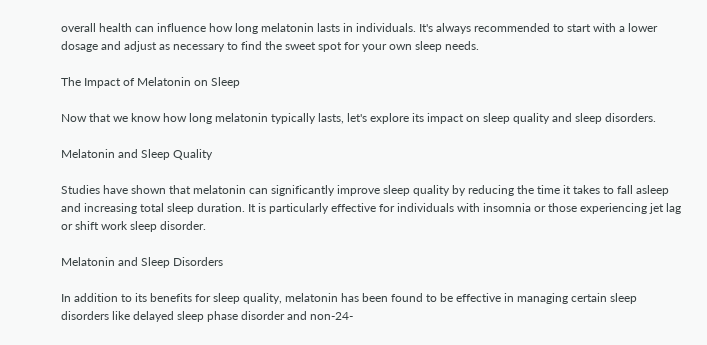overall health can influence how long melatonin lasts in individuals. It's always recommended to start with a lower dosage and adjust as necessary to find the sweet spot for your own sleep needs.

The Impact of Melatonin on Sleep

Now that we know how long melatonin typically lasts, let's explore its impact on sleep quality and sleep disorders.

Melatonin and Sleep Quality

Studies have shown that melatonin can significantly improve sleep quality by reducing the time it takes to fall asleep and increasing total sleep duration. It is particularly effective for individuals with insomnia or those experiencing jet lag or shift work sleep disorder.

Melatonin and Sleep Disorders

In addition to its benefits for sleep quality, melatonin has been found to be effective in managing certain sleep disorders like delayed sleep phase disorder and non-24-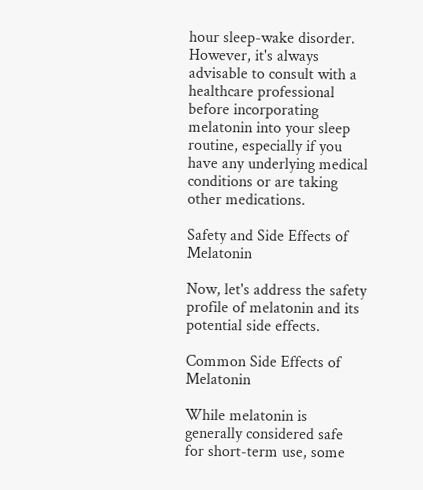hour sleep-wake disorder. However, it's always advisable to consult with a healthcare professional before incorporating melatonin into your sleep routine, especially if you have any underlying medical conditions or are taking other medications.

Safety and Side Effects of Melatonin

Now, let's address the safety profile of melatonin and its potential side effects.

Common Side Effects of Melatonin

While melatonin is generally considered safe for short-term use, some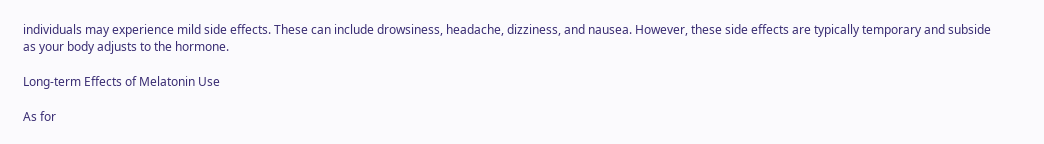individuals may experience mild side effects. These can include drowsiness, headache, dizziness, and nausea. However, these side effects are typically temporary and subside as your body adjusts to the hormone.

Long-term Effects of Melatonin Use

As for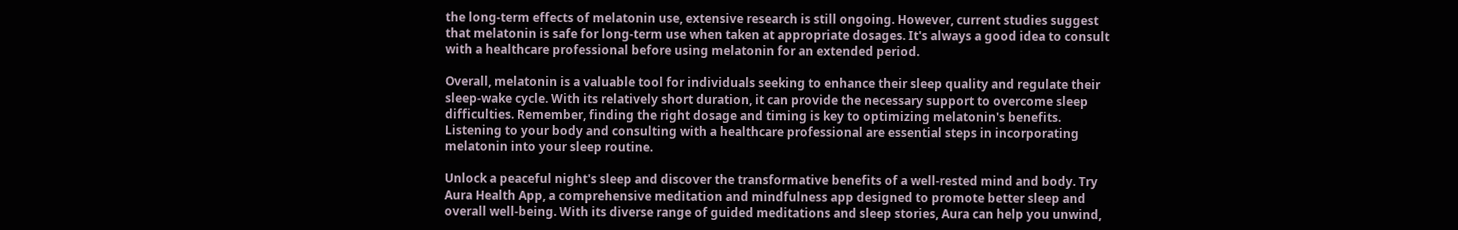the long-term effects of melatonin use, extensive research is still ongoing. However, current studies suggest that melatonin is safe for long-term use when taken at appropriate dosages. It's always a good idea to consult with a healthcare professional before using melatonin for an extended period.

Overall, melatonin is a valuable tool for individuals seeking to enhance their sleep quality and regulate their sleep-wake cycle. With its relatively short duration, it can provide the necessary support to overcome sleep difficulties. Remember, finding the right dosage and timing is key to optimizing melatonin's benefits. Listening to your body and consulting with a healthcare professional are essential steps in incorporating melatonin into your sleep routine.

Unlock a peaceful night's sleep and discover the transformative benefits of a well-rested mind and body. Try Aura Health App, a comprehensive meditation and mindfulness app designed to promote better sleep and overall well-being. With its diverse range of guided meditations and sleep stories, Aura can help you unwind,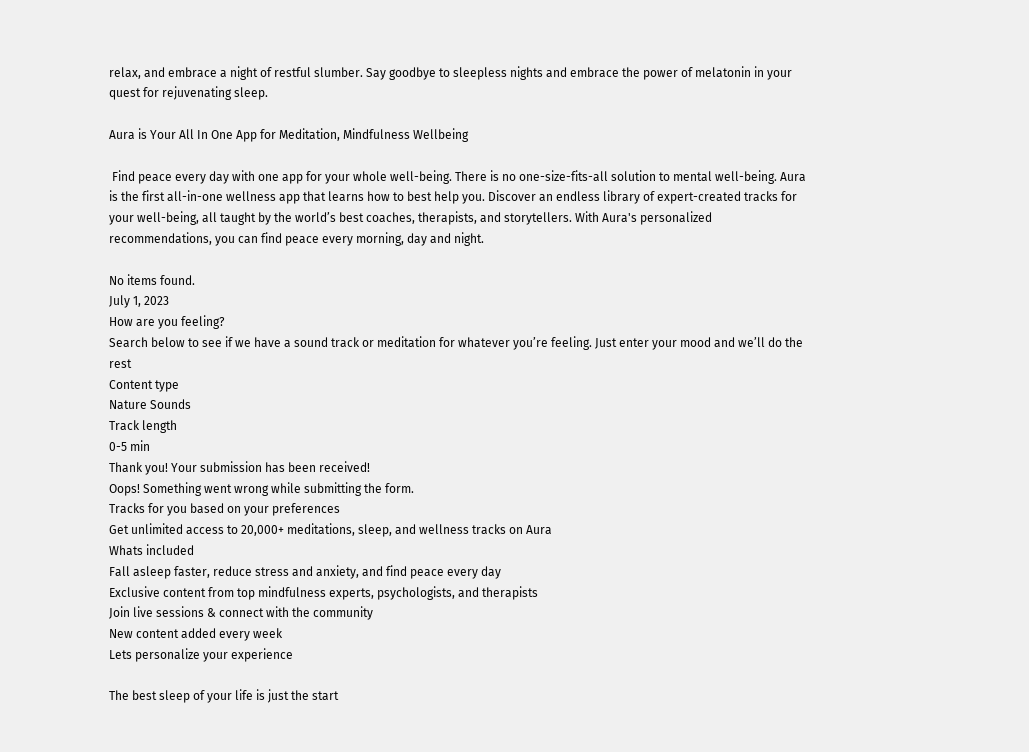relax, and embrace a night of restful slumber. Say goodbye to sleepless nights and embrace the power of melatonin in your quest for rejuvenating sleep.

Aura is Your All In One App for Meditation, Mindfulness Wellbeing

 Find peace every day with one app for your whole well-being. There is no one-size-fits-all solution to mental well-being. Aura is the first all-in-one wellness app that learns how to best help you. Discover an endless library of expert-created tracks for your well-being, all taught by the world’s best coaches, therapists, and storytellers. With Aura's personalized recommendations, you can find peace every morning, day and night.

No items found.
July 1, 2023
How are you feeling?
Search below to see if we have a sound track or meditation for whatever you’re feeling. Just enter your mood and we’ll do the rest
Content type
Nature Sounds
Track length
0-5 min
Thank you! Your submission has been received!
Oops! Something went wrong while submitting the form.
Tracks for you based on your preferences
Get unlimited access to 20,000+ meditations, sleep, and wellness tracks on Aura
Whats included
Fall asleep faster, reduce stress and anxiety, and find peace every day
Exclusive content from top mindfulness experts, psychologists, and therapists
Join live sessions & connect with the community
New content added every week
Lets personalize your experience

The best sleep of your life is just the start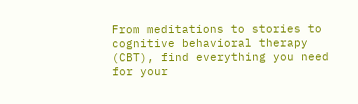From meditations to stories to cognitive behavioral therapy (CBT), find everything you need for your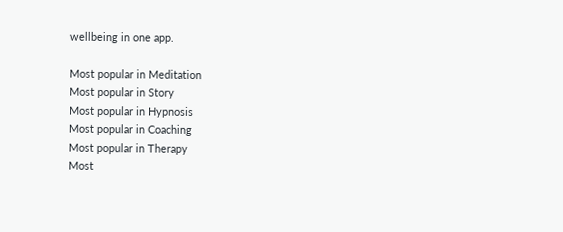wellbeing in one app.

Most popular in Meditation
Most popular in Story
Most popular in Hypnosis
Most popular in Coaching
Most popular in Therapy
Most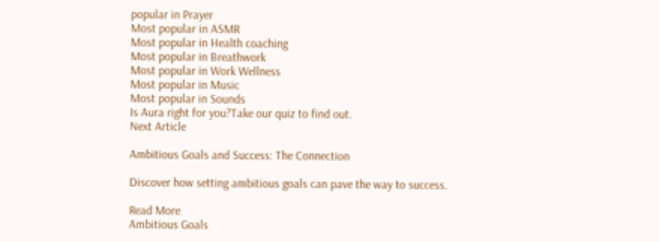popular in Prayer
Most popular in ASMR
Most popular in Health coaching
Most popular in Breathwork
Most popular in Work Wellness
Most popular in Music
Most popular in Sounds
Is Aura right for you?Take our quiz to find out.
Next Article

Ambitious Goals and Success: The Connection

Discover how setting ambitious goals can pave the way to success.

Read More
Ambitious Goals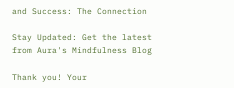and Success: The Connection

Stay Updated: Get the latest from Aura's Mindfulness Blog

Thank you! Your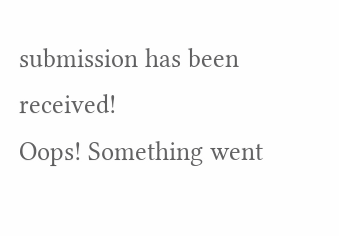submission has been received!
Oops! Something went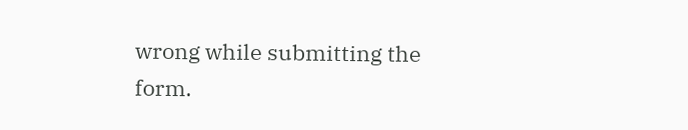wrong while submitting the form.